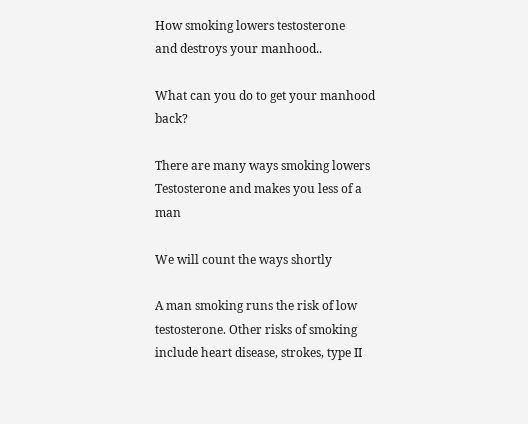How smoking lowers testosterone
and destroys your manhood..

What can you do to get your manhood back?

There are many ways smoking lowers Testosterone and makes you less of a man

We will count the ways shortly

A man smoking runs the risk of low testosterone. Other risks of smoking include heart disease, strokes, type II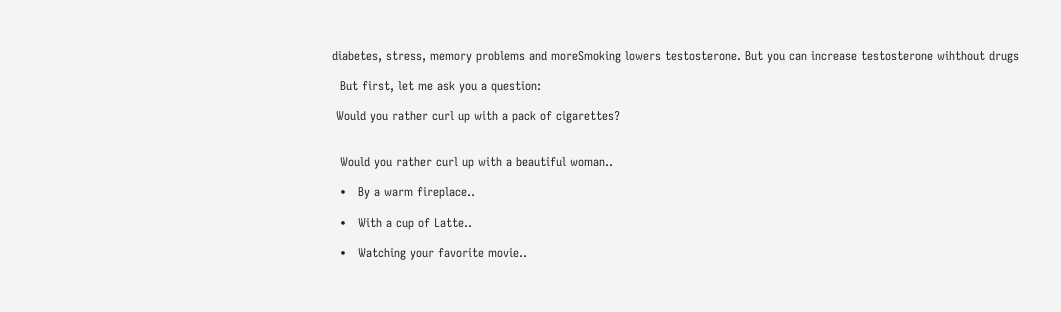diabetes, stress, memory problems and moreSmoking lowers testosterone. But you can increase testosterone wihthout drugs

  But first, let me ask you a question:

 Would you rather curl up with a pack of cigarettes?


  Would you rather curl up with a beautiful woman..

  •   By a warm fireplace..

  •   With a cup of Latte..

  •   Watching your favorite movie..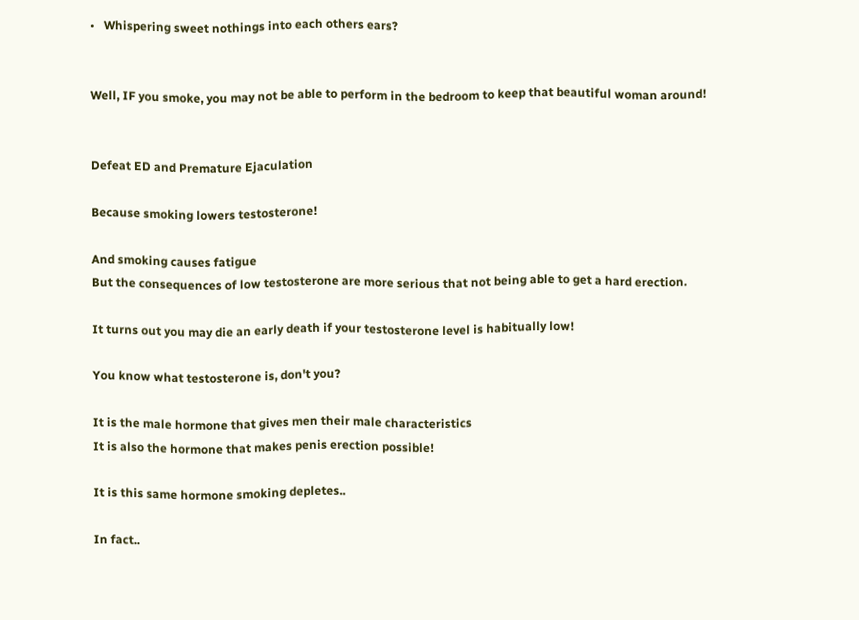•   Whispering sweet nothings into each others ears?


Well, IF you smoke, you may not be able to perform in the bedroom to keep that beautiful woman around!


Defeat ED and Premature Ejaculation

Because smoking lowers testosterone!

And smoking causes fatigue
But the consequences of low testosterone are more serious that not being able to get a hard erection.

It turns out you may die an early death if your testosterone level is habitually low!

You know what testosterone is, don't you?

It is the male hormone that gives men their male characteristics
It is also the hormone that makes penis erection possible!

It is this same hormone smoking depletes..

In fact..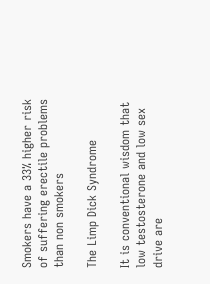Smokers have a 33% higher risk of suffering erectile problems than non smokers

The Limp Dick Syndrome

It is conventional wisdom that low testosterone and low sex drive are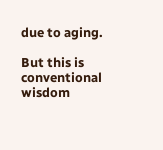due to aging.

But this is conventional wisdom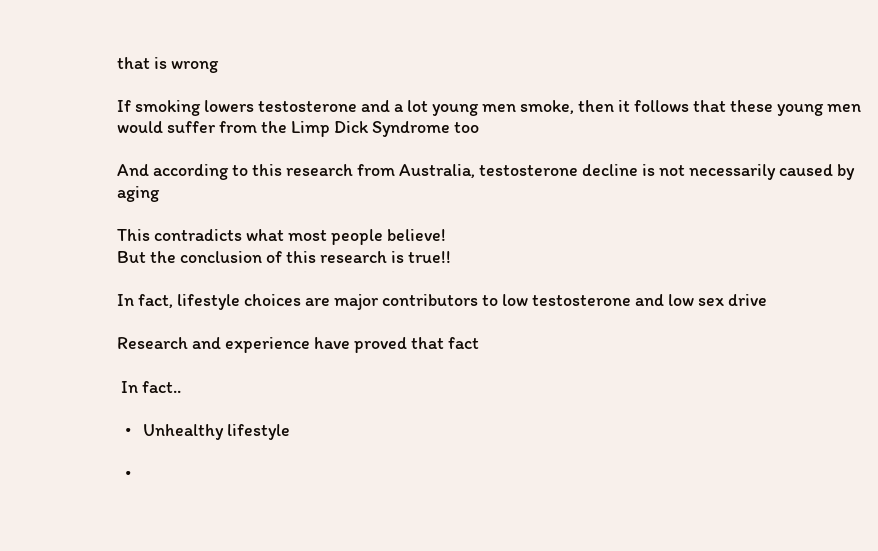that is wrong

If smoking lowers testosterone and a lot young men smoke, then it follows that these young men would suffer from the Limp Dick Syndrome too

And according to this research from Australia, testosterone decline is not necessarily caused by aging

This contradicts what most people believe!
But the conclusion of this research is true!!

In fact, lifestyle choices are major contributors to low testosterone and low sex drive

Research and experience have proved that fact

 In fact..

  •   Unhealthy lifestyle

  •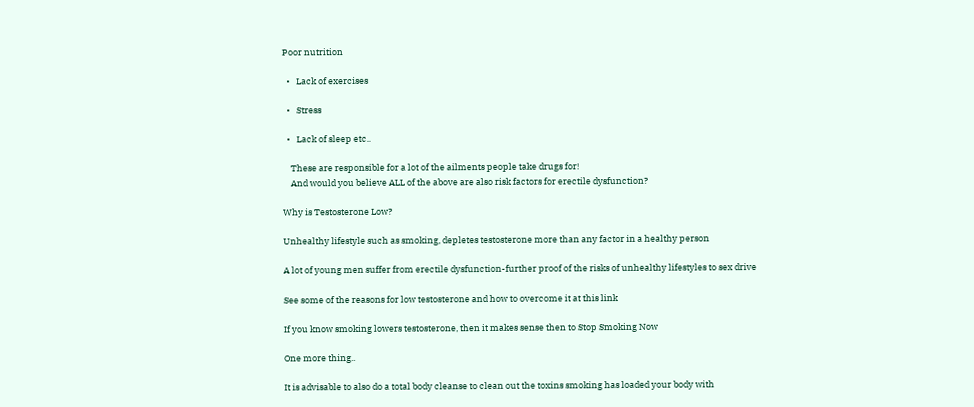Poor nutrition

  •   Lack of exercises

  •   Stress

  •   Lack of sleep etc..

    These are responsible for a lot of the ailments people take drugs for!
    And would you believe ALL of the above are also risk factors for erectile dysfunction?

Why is Testosterone Low?

Unhealthy lifestyle such as smoking, depletes testosterone more than any factor in a healthy person

A lot of young men suffer from erectile dysfunction-further proof of the risks of unhealthy lifestyles to sex drive

See some of the reasons for low testosterone and how to overcome it at this link

If you know smoking lowers testosterone, then it makes sense then to Stop Smoking Now

One more thing..

It is advisable to also do a total body cleanse to clean out the toxins smoking has loaded your body with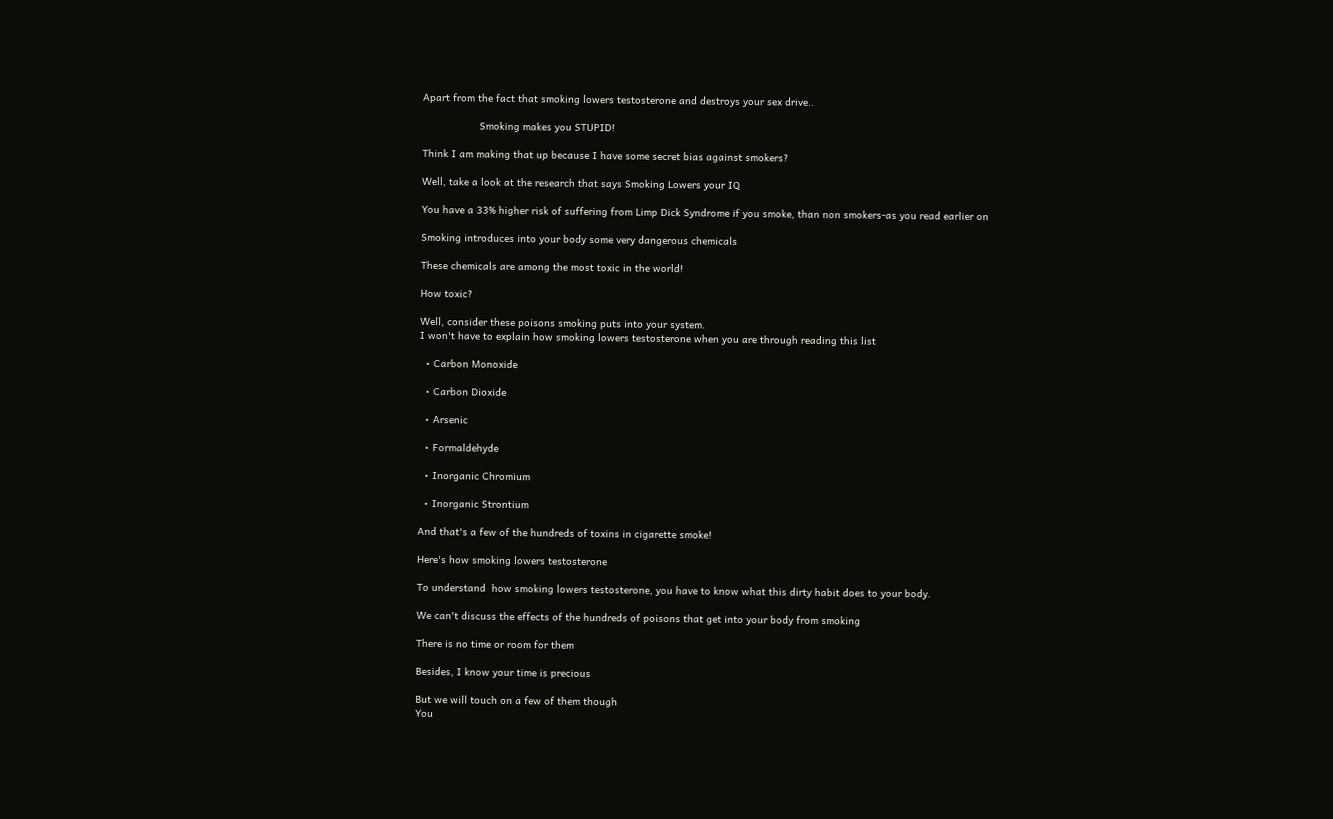Apart from the fact that smoking lowers testosterone and destroys your sex drive..

                   Smoking makes you STUPID!

Think I am making that up because I have some secret bias against smokers?

Well, take a look at the research that says Smoking Lowers your IQ

You have a 33% higher risk of suffering from Limp Dick Syndrome if you smoke, than non smokers-as you read earlier on

Smoking introduces into your body some very dangerous chemicals

These chemicals are among the most toxic in the world!

How toxic?

Well, consider these poisons smoking puts into your system.
I won't have to explain how smoking lowers testosterone when you are through reading this list

  • Carbon Monoxide

  • Carbon Dioxide

  • Arsenic

  • Formaldehyde

  • Inorganic Chromium

  • Inorganic Strontium

And that's a few of the hundreds of toxins in cigarette smoke!

Here's how smoking lowers testosterone

To understand  how smoking lowers testosterone, you have to know what this dirty habit does to your body.

We can't discuss the effects of the hundreds of poisons that get into your body from smoking

There is no time or room for them

Besides, I know your time is precious

But we will touch on a few of them though
You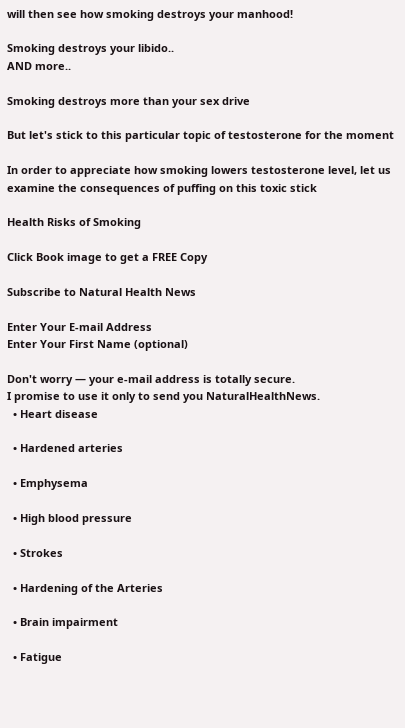will then see how smoking destroys your manhood!

Smoking destroys your libido..
AND more..

Smoking destroys more than your sex drive

But let's stick to this particular topic of testosterone for the moment

In order to appreciate how smoking lowers testosterone level, let us examine the consequences of puffing on this toxic stick

Health Risks of Smoking

Click Book image to get a FREE Copy

Subscribe to Natural Health News

Enter Your E-mail Address
Enter Your First Name (optional)

Don't worry — your e-mail address is totally secure.
I promise to use it only to send you NaturalHealthNews.
  • Heart disease

  • Hardened arteries

  • Emphysema

  • High blood pressure

  • Strokes

  • Hardening of the Arteries

  • Brain impairment

  • Fatigue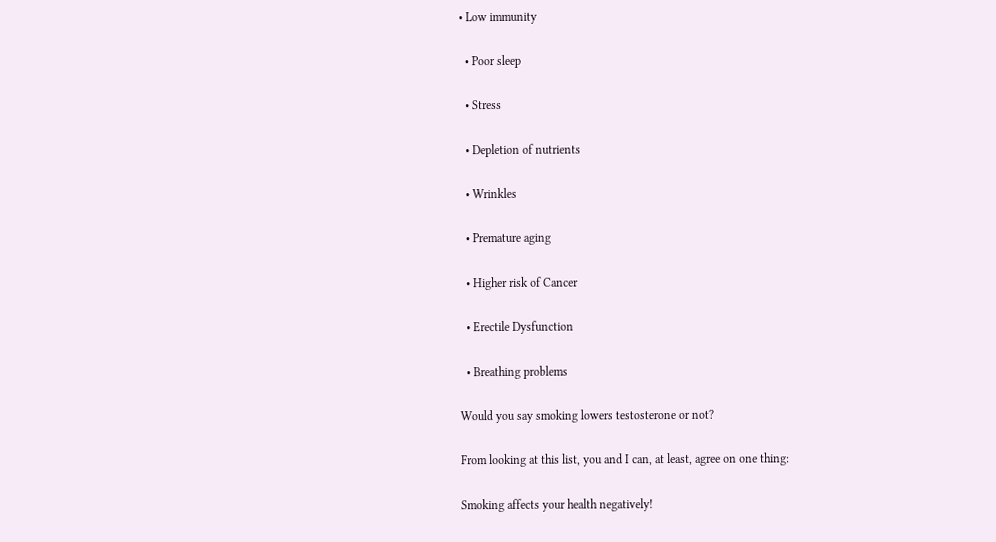• Low immunity

  • Poor sleep

  • Stress

  • Depletion of nutrients

  • Wrinkles

  • Premature aging

  • Higher risk of Cancer

  • Erectile Dysfunction

  • Breathing problems

Would you say smoking lowers testosterone or not?

From looking at this list, you and I can, at least, agree on one thing:

Smoking affects your health negatively!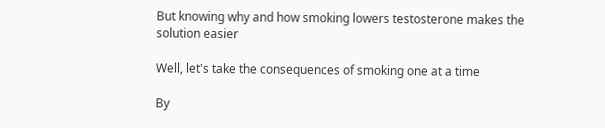But knowing why and how smoking lowers testosterone makes the solution easier

Well, let's take the consequences of smoking one at a time

By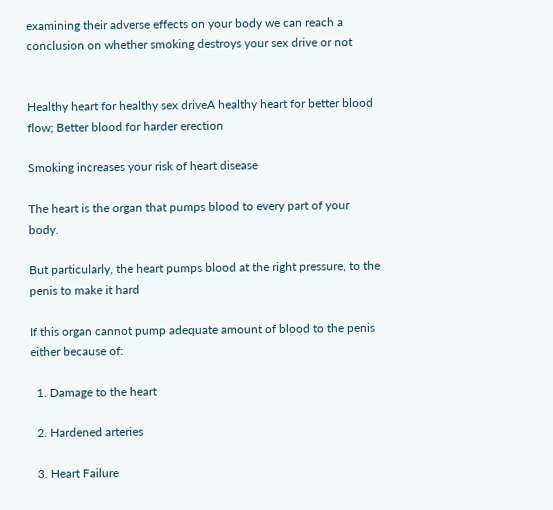examining their adverse effects on your body we can reach a conclusion on whether smoking destroys your sex drive or not


Healthy heart for healthy sex driveA healthy heart for better blood flow; Better blood for harder erection

Smoking increases your risk of heart disease

The heart is the organ that pumps blood to every part of your body.

But particularly, the heart pumps blood at the right pressure, to the penis to make it hard

If this organ cannot pump adequate amount of blood to the penis either because of:

  1. Damage to the heart

  2. Hardened arteries

  3. Heart Failure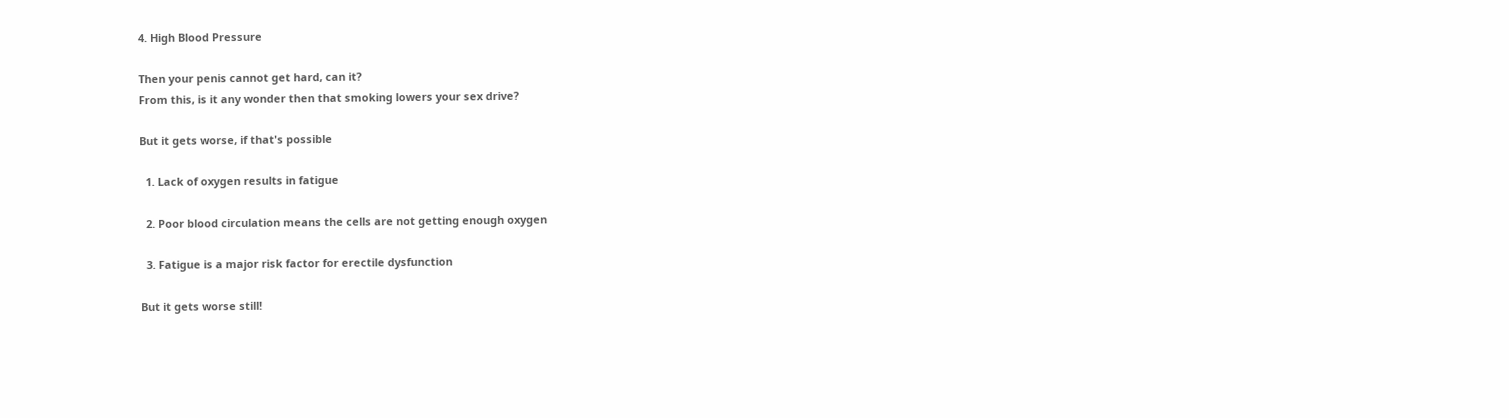4. High Blood Pressure

Then your penis cannot get hard, can it?
From this, is it any wonder then that smoking lowers your sex drive?

But it gets worse, if that's possible

  1. Lack of oxygen results in fatigue

  2. Poor blood circulation means the cells are not getting enough oxygen

  3. Fatigue is a major risk factor for erectile dysfunction

But it gets worse still!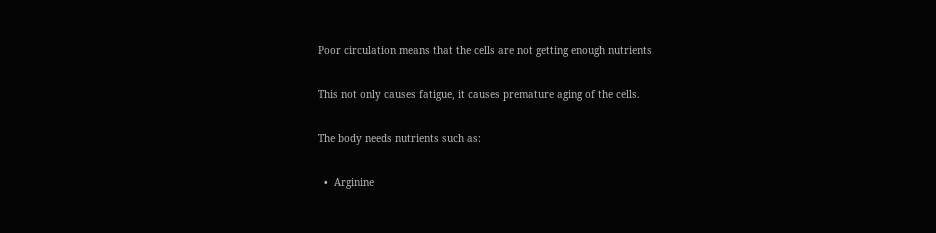Poor circulation means that the cells are not getting enough nutrients

This not only causes fatigue, it causes premature aging of the cells.

The body needs nutrients such as:

  •  Arginine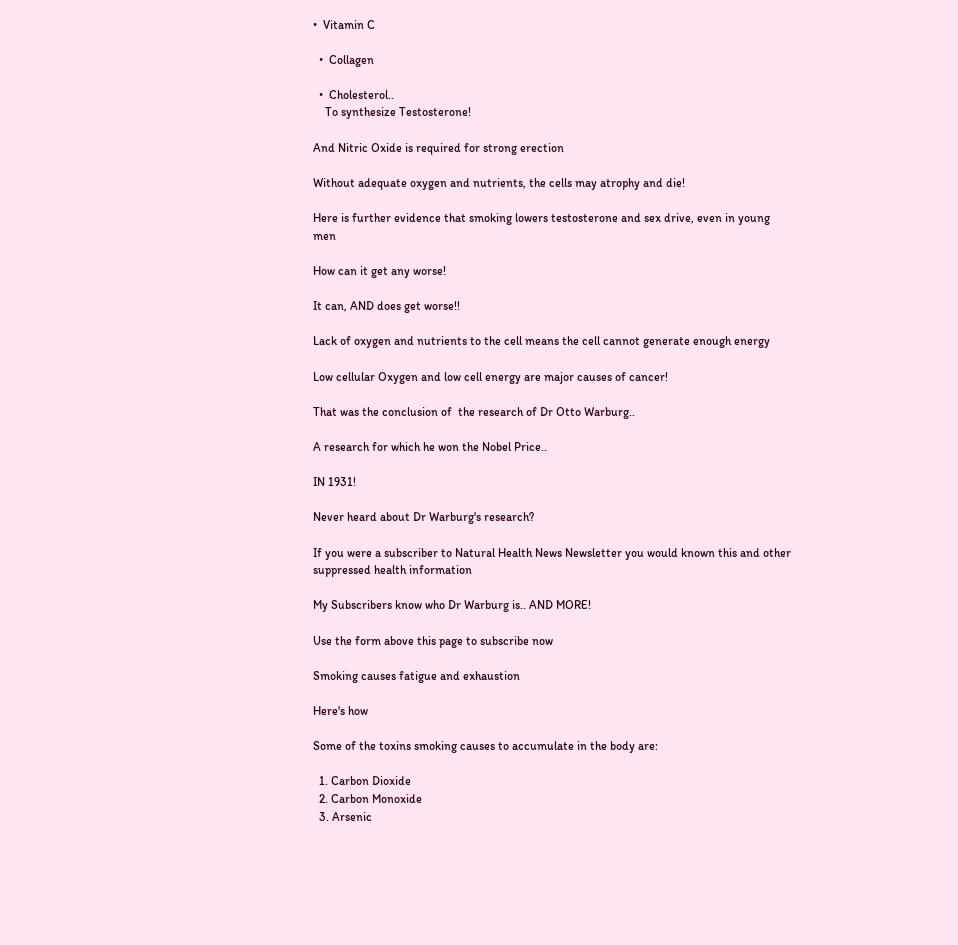•  Vitamin C

  •  Collagen

  •  Cholesterol..
    To synthesize Testosterone!

And Nitric Oxide is required for strong erection

Without adequate oxygen and nutrients, the cells may atrophy and die!

Here is further evidence that smoking lowers testosterone and sex drive, even in young men

How can it get any worse!

It can, AND does get worse!!

Lack of oxygen and nutrients to the cell means the cell cannot generate enough energy

Low cellular Oxygen and low cell energy are major causes of cancer!

That was the conclusion of  the research of Dr Otto Warburg..

A research for which he won the Nobel Price..

IN 1931!

Never heard about Dr Warburg's research?

If you were a subscriber to Natural Health News Newsletter you would known this and other suppressed health information

My Subscribers know who Dr Warburg is.. AND MORE!

Use the form above this page to subscribe now

Smoking causes fatigue and exhaustion

Here's how

Some of the toxins smoking causes to accumulate in the body are:

  1. Carbon Dioxide
  2. Carbon Monoxide
  3. Arsenic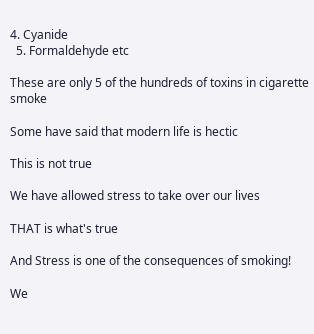4. Cyanide
  5. Formaldehyde etc

These are only 5 of the hundreds of toxins in cigarette smoke

Some have said that modern life is hectic

This is not true

We have allowed stress to take over our lives

THAT is what's true

And Stress is one of the consequences of smoking!

We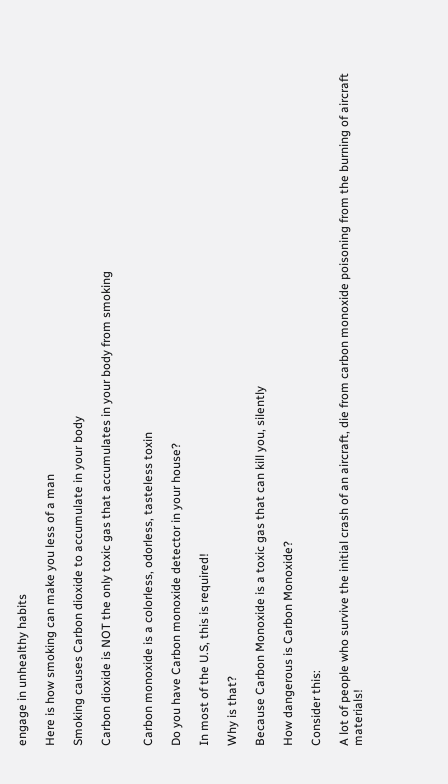engage in unhealthy habits

Here is how smoking can make you less of a man

Smoking causes Carbon dioxide to accumulate in your body

Carbon dioxide is NOT the only toxic gas that accumulates in your body from smoking


Carbon monoxide is a colorless, odorless, tasteless toxin

Do you have Carbon monoxide detector in your house?

In most of the U.S, this is required!

Why is that?

Because Carbon Monoxide is a toxic gas that can kill you, silently

How dangerous is Carbon Monoxide?

Consider this:

A lot of people who survive the initial crash of an aircraft, die from carbon monoxide poisoning from the burning of aircraft materials!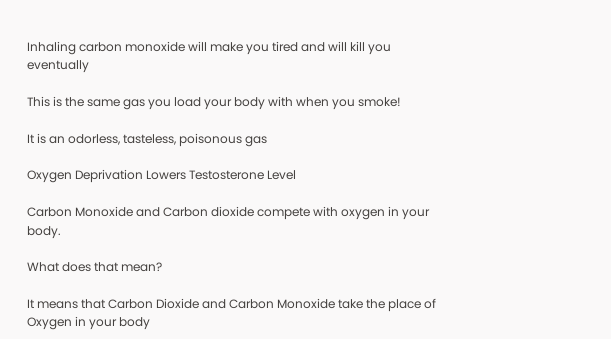Inhaling carbon monoxide will make you tired and will kill you eventually

This is the same gas you load your body with when you smoke!

It is an odorless, tasteless, poisonous gas

Oxygen Deprivation Lowers Testosterone Level

Carbon Monoxide and Carbon dioxide compete with oxygen in your body.

What does that mean?

It means that Carbon Dioxide and Carbon Monoxide take the place of Oxygen in your body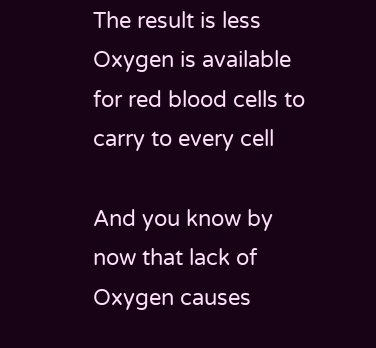The result is less Oxygen is available for red blood cells to carry to every cell

And you know by now that lack of Oxygen causes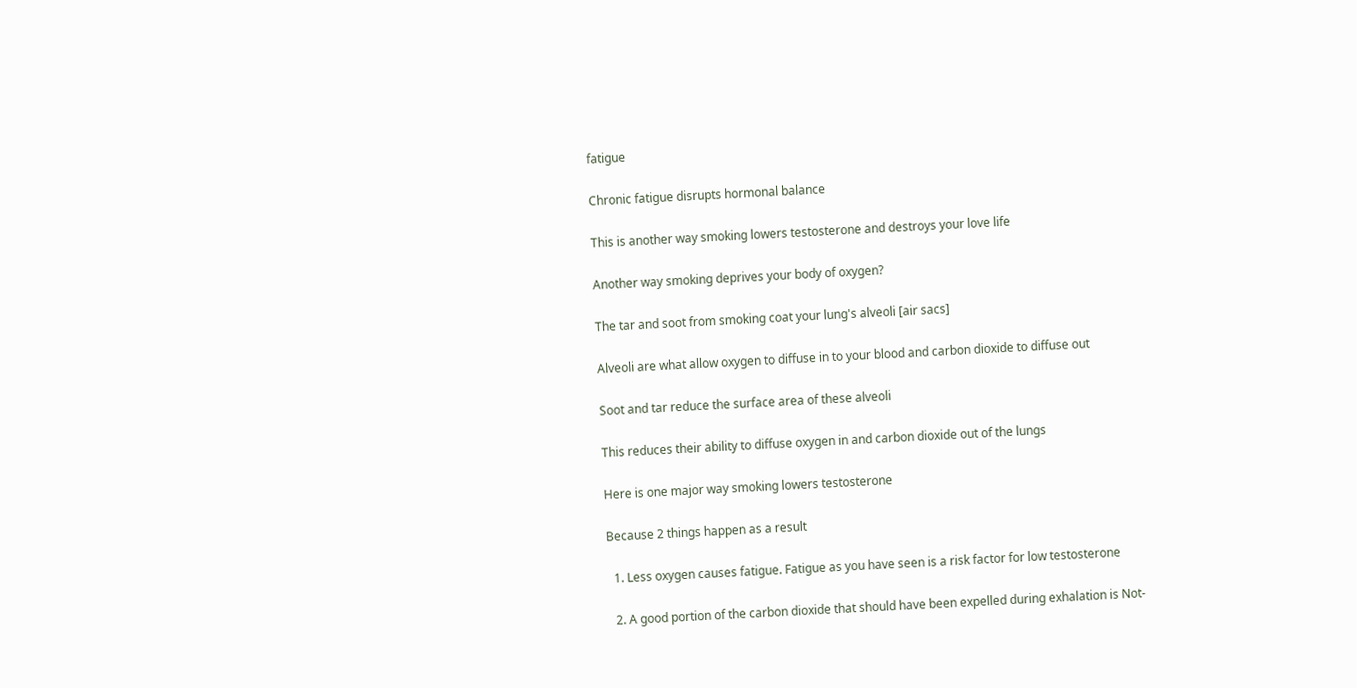fatigue

Chronic fatigue disrupts hormonal balance

This is another way smoking lowers testosterone and destroys your love life

Another way smoking deprives your body of oxygen?

The tar and soot from smoking coat your lung's alveoli [air sacs]

Alveoli are what allow oxygen to diffuse in to your blood and carbon dioxide to diffuse out

Soot and tar reduce the surface area of these alveoli

This reduces their ability to diffuse oxygen in and carbon dioxide out of the lungs

Here is one major way smoking lowers testosterone

Because 2 things happen as a result

  1. Less oxygen causes fatigue. Fatigue as you have seen is a risk factor for low testosterone

  2. A good portion of the carbon dioxide that should have been expelled during exhalation is Not-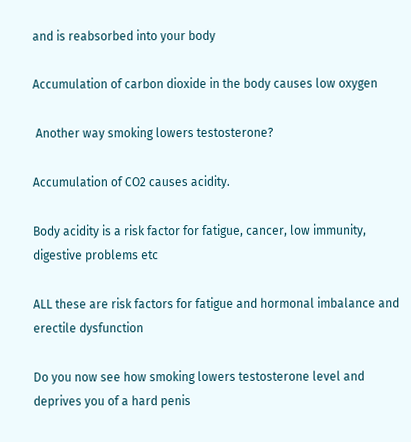and is reabsorbed into your body

Accumulation of carbon dioxide in the body causes low oxygen

 Another way smoking lowers testosterone?

Accumulation of CO2 causes acidity.

Body acidity is a risk factor for fatigue, cancer, low immunity, digestive problems etc

ALL these are risk factors for fatigue and hormonal imbalance and erectile dysfunction

Do you now see how smoking lowers testosterone level and deprives you of a hard penis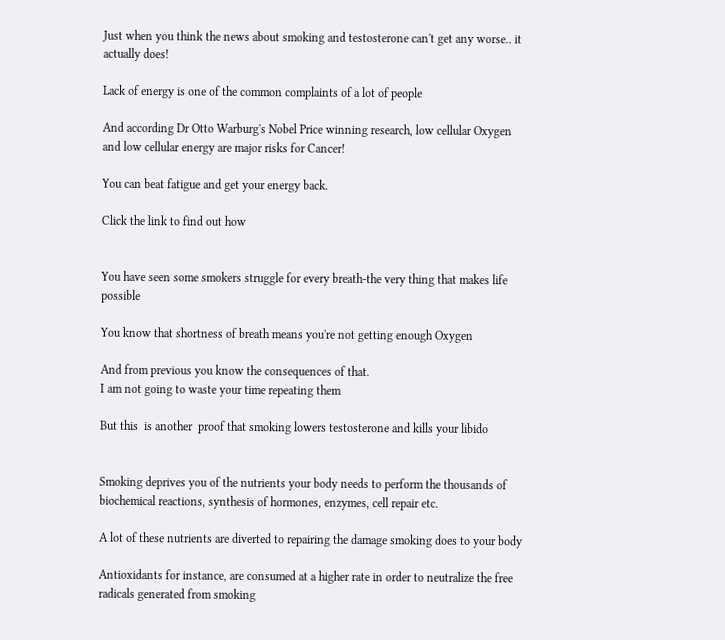Just when you think the news about smoking and testosterone can't get any worse.. it actually does!

Lack of energy is one of the common complaints of a lot of people

And according Dr Otto Warburg's Nobel Price winning research, low cellular Oxygen and low cellular energy are major risks for Cancer!

You can beat fatigue and get your energy back.

Click the link to find out how


You have seen some smokers struggle for every breath-the very thing that makes life possible

You know that shortness of breath means you're not getting enough Oxygen

And from previous you know the consequences of that.
I am not going to waste your time repeating them

But this  is another  proof that smoking lowers testosterone and kills your libido


Smoking deprives you of the nutrients your body needs to perform the thousands of biochemical reactions, synthesis of hormones, enzymes, cell repair etc.

A lot of these nutrients are diverted to repairing the damage smoking does to your body

Antioxidants for instance, are consumed at a higher rate in order to neutralize the free radicals generated from smoking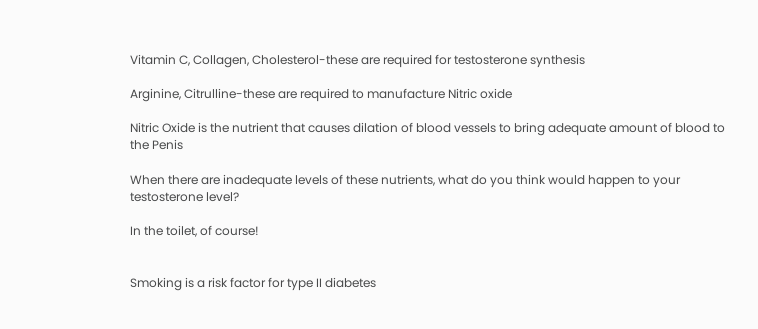Vitamin C, Collagen, Cholesterol-these are required for testosterone synthesis

Arginine, Citrulline-these are required to manufacture Nitric oxide

Nitric Oxide is the nutrient that causes dilation of blood vessels to bring adequate amount of blood to the Penis

When there are inadequate levels of these nutrients, what do you think would happen to your testosterone level?

In the toilet, of course!


Smoking is a risk factor for type II diabetes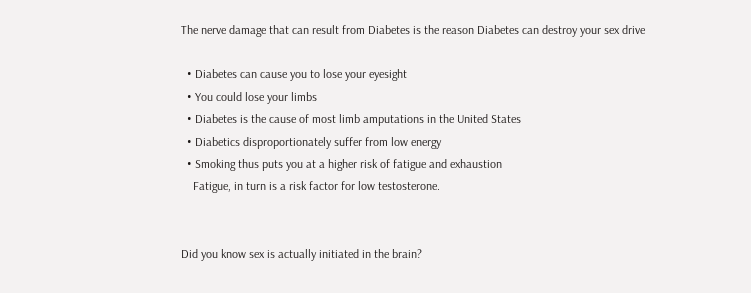The nerve damage that can result from Diabetes is the reason Diabetes can destroy your sex drive

  • Diabetes can cause you to lose your eyesight
  • You could lose your limbs
  • Diabetes is the cause of most limb amputations in the United States
  • Diabetics disproportionately suffer from low energy
  • Smoking thus puts you at a higher risk of fatigue and exhaustion
    Fatigue, in turn is a risk factor for low testosterone.


Did you know sex is actually initiated in the brain?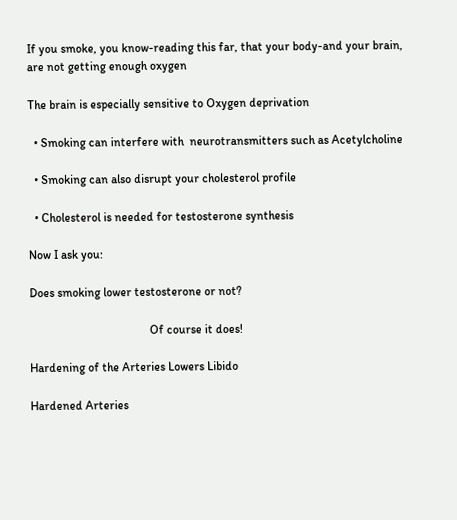If you smoke, you know-reading this far, that your body-and your brain, are not getting enough oxygen

The brain is especially sensitive to Oxygen deprivation

  • Smoking can interfere with  neurotransmitters such as Acetylcholine

  • Smoking can also disrupt your cholesterol profile

  • Cholesterol is needed for testosterone synthesis

Now I ask you:

Does smoking lower testosterone or not?

                                        Of course it does!

Hardening of the Arteries Lowers Libido

Hardened Arteries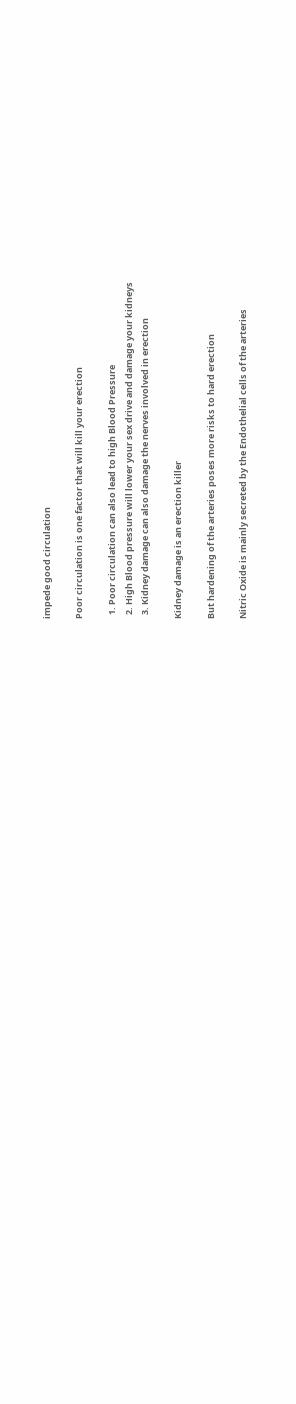impede good circulation

Poor circulation is one factor that will kill your erection

  1. Poor circulation can also lead to high Blood Pressure
  2. High Blood pressure will lower your sex drive and damage your kidneys
  3. Kidney damage can also damage the nerves involved in erection

Kidney damage is an erection killer

But hardening of the arteries poses more risks to hard erection

Nitric Oxide is mainly secreted by the Endothelial cells of the arteries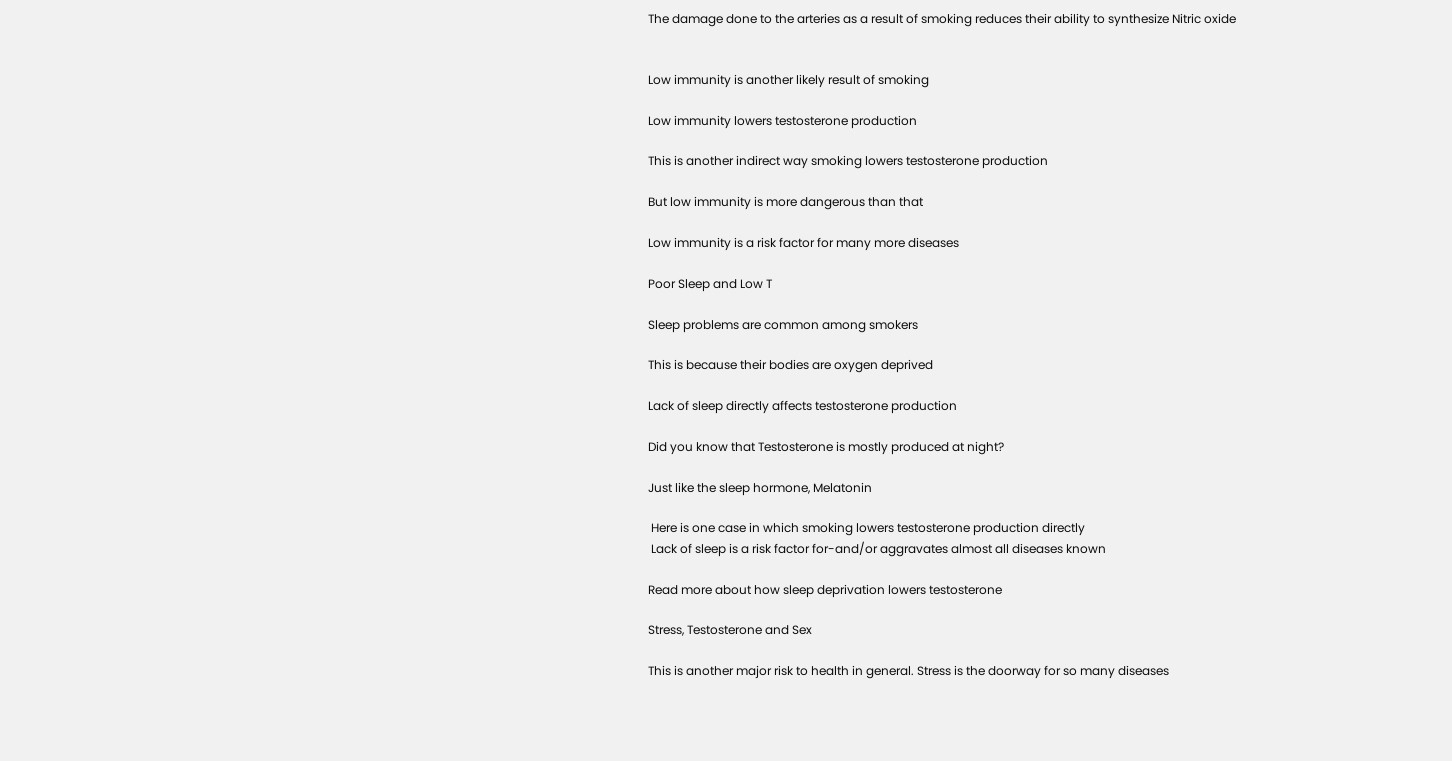The damage done to the arteries as a result of smoking reduces their ability to synthesize Nitric oxide


Low immunity is another likely result of smoking

Low immunity lowers testosterone production

This is another indirect way smoking lowers testosterone production

But low immunity is more dangerous than that

Low immunity is a risk factor for many more diseases

Poor Sleep and Low T

Sleep problems are common among smokers

This is because their bodies are oxygen deprived

Lack of sleep directly affects testosterone production

Did you know that Testosterone is mostly produced at night?

Just like the sleep hormone, Melatonin

 Here is one case in which smoking lowers testosterone production directly
 Lack of sleep is a risk factor for-and/or aggravates almost all diseases known

Read more about how sleep deprivation lowers testosterone

Stress, Testosterone and Sex

This is another major risk to health in general. Stress is the doorway for so many diseases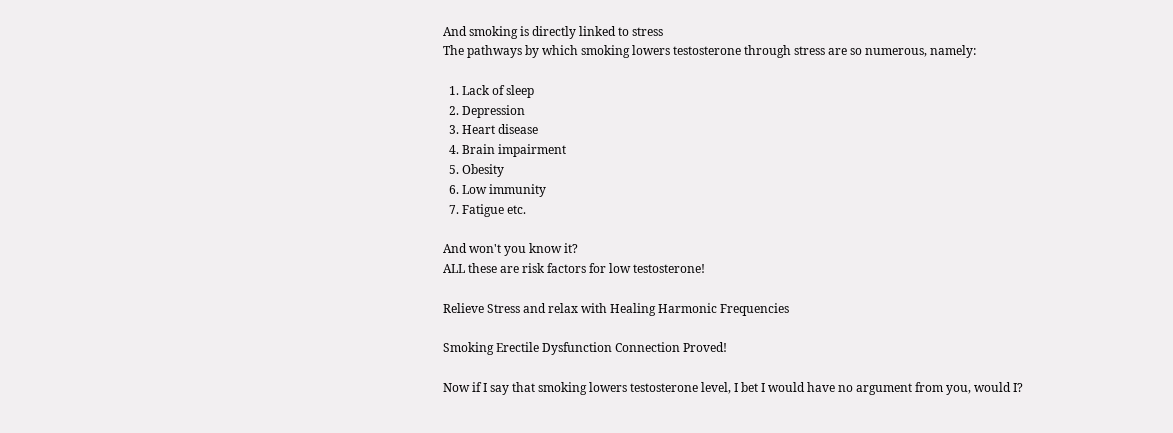And smoking is directly linked to stress
The pathways by which smoking lowers testosterone through stress are so numerous, namely:

  1. Lack of sleep
  2. Depression
  3. Heart disease
  4. Brain impairment
  5. Obesity
  6. Low immunity
  7. Fatigue etc.

And won't you know it?
ALL these are risk factors for low testosterone!

Relieve Stress and relax with Healing Harmonic Frequencies

Smoking Erectile Dysfunction Connection Proved!

Now if I say that smoking lowers testosterone level, I bet I would have no argument from you, would I?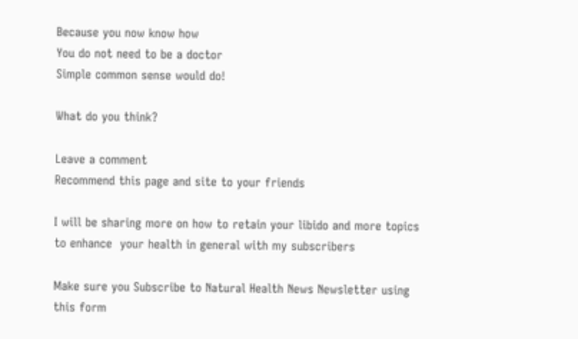Because you now know how
You do not need to be a doctor
Simple common sense would do!

What do you think?

Leave a comment
Recommend this page and site to your friends

I will be sharing more on how to retain your libido and more topics to enhance  your health in general with my subscribers

Make sure you Subscribe to Natural Health News Newsletter using this form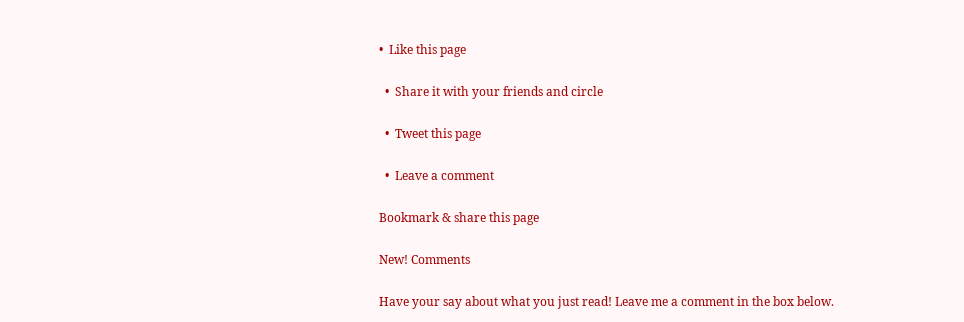•  Like this page

  •  Share it with your friends and circle

  •  Tweet this page

  •  Leave a comment

Bookmark & share this page

New! Comments

Have your say about what you just read! Leave me a comment in the box below.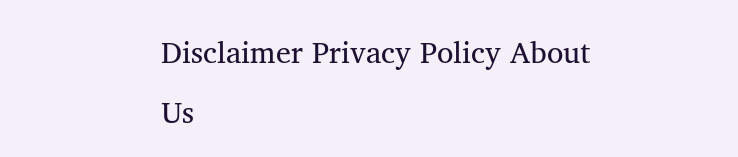Disclaimer Privacy Policy About Us